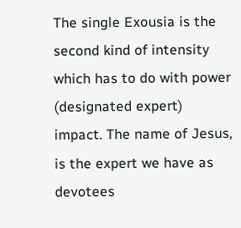The single Exousia is the second kind of intensity which has to do with power (designated expert) impact. The name of Jesus, is the expert we have as devotees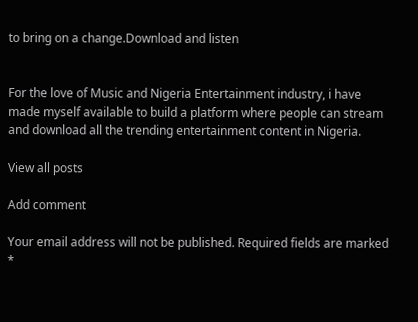to bring on a change.Download and listen


For the love of Music and Nigeria Entertainment industry, i have made myself available to build a platform where people can stream and download all the trending entertainment content in Nigeria.

View all posts

Add comment

Your email address will not be published. Required fields are marked *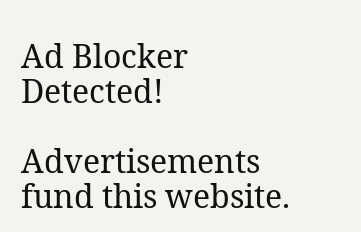Ad Blocker Detected!

Advertisements fund this website.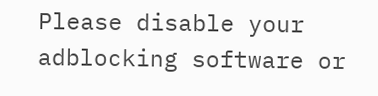Please disable your adblocking software or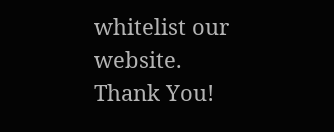whitelist our website.
Thank You!